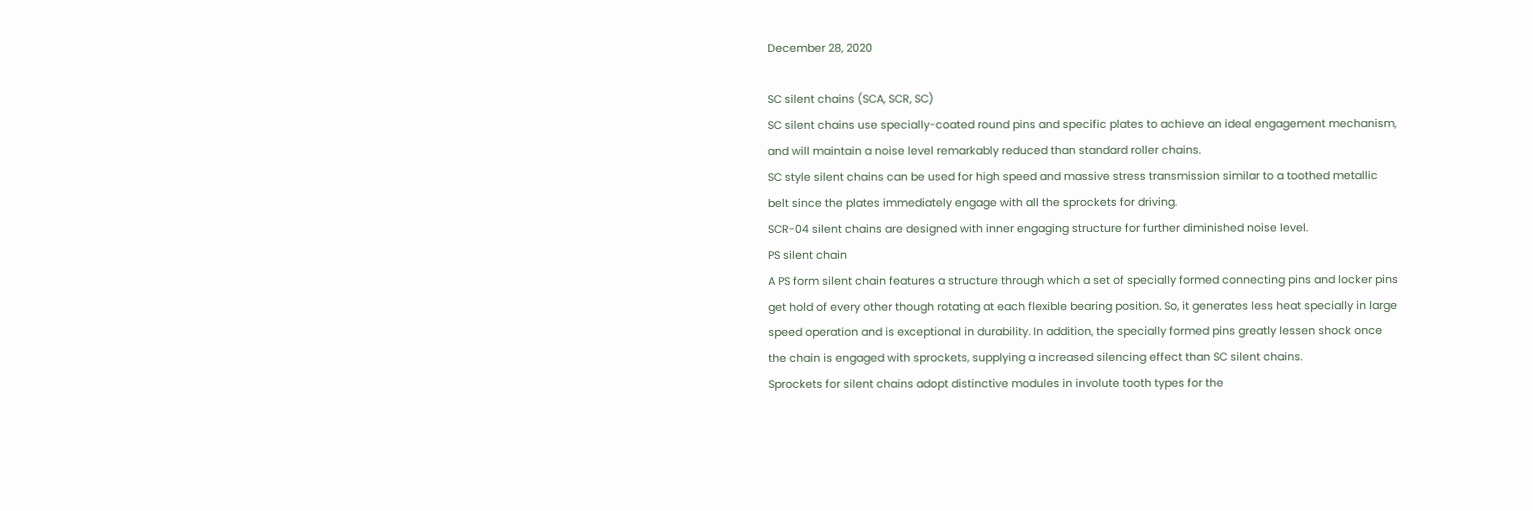December 28, 2020

SC silent chains (SCA, SCR, SC)
SC silent chains use specially-coated round pins and specific plates to achieve an ideal engagement mechanism, and will maintain a noise level remarkably reduced than standard roller chains.
SC style silent chains can be used for high speed and massive stress transmission similar to a toothed metallic belt since the plates immediately engage with all the sprockets for driving.
SCR-04 silent chains are designed with inner engaging structure for further diminished noise level.
PS silent chain
A PS form silent chain features a structure through which a set of specially formed connecting pins and locker pins get hold of every other though rotating at each flexible bearing position. So, it generates less heat specially in large speed operation and is exceptional in durability. In addition, the specially formed pins greatly lessen shock once the chain is engaged with sprockets, supplying a increased silencing effect than SC silent chains.
Sprockets for silent chains adopt distinctive modules in involute tooth types for the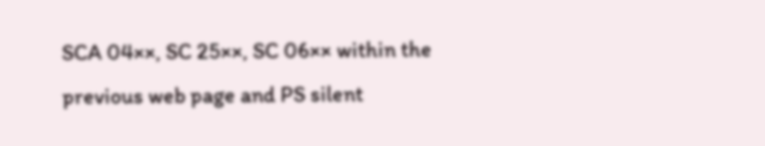SCA 04××, SC 25××, SC 06×× within the previous web page and PS silent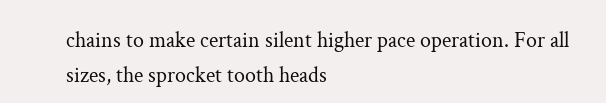chains to make certain silent higher pace operation. For all sizes, the sprocket tooth heads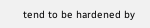tend to be hardened by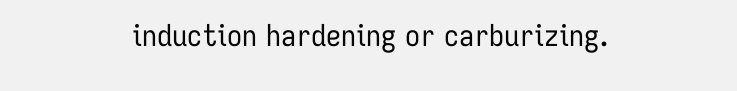induction hardening or carburizing.